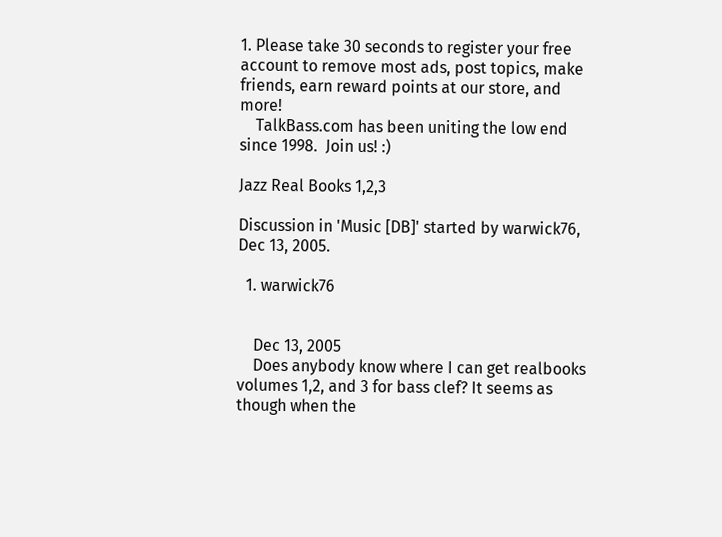1. Please take 30 seconds to register your free account to remove most ads, post topics, make friends, earn reward points at our store, and more!
    TalkBass.com has been uniting the low end since 1998.  Join us! :)

Jazz Real Books 1,2,3

Discussion in 'Music [DB]' started by warwick76, Dec 13, 2005.

  1. warwick76


    Dec 13, 2005
    Does anybody know where I can get realbooks volumes 1,2, and 3 for bass clef? It seems as though when the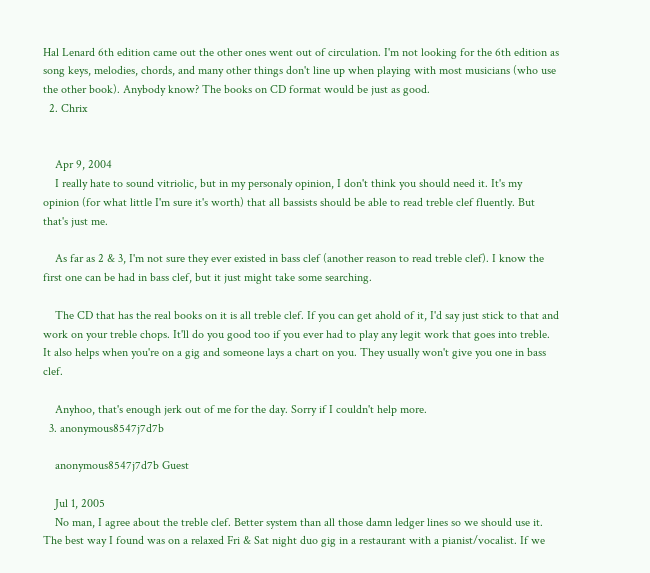Hal Lenard 6th edition came out the other ones went out of circulation. I'm not looking for the 6th edition as song keys, melodies, chords, and many other things don't line up when playing with most musicians (who use the other book). Anybody know? The books on CD format would be just as good.
  2. Chrix


    Apr 9, 2004
    I really hate to sound vitriolic, but in my personaly opinion, I don't think you should need it. It's my opinion (for what little I'm sure it's worth) that all bassists should be able to read treble clef fluently. But that's just me.

    As far as 2 & 3, I'm not sure they ever existed in bass clef (another reason to read treble clef). I know the first one can be had in bass clef, but it just might take some searching.

    The CD that has the real books on it is all treble clef. If you can get ahold of it, I'd say just stick to that and work on your treble chops. It'll do you good too if you ever had to play any legit work that goes into treble. It also helps when you're on a gig and someone lays a chart on you. They usually won't give you one in bass clef.

    Anyhoo, that's enough jerk out of me for the day. Sorry if I couldn't help more.
  3. anonymous8547j7d7b

    anonymous8547j7d7b Guest

    Jul 1, 2005
    No man, I agree about the treble clef. Better system than all those damn ledger lines so we should use it. The best way I found was on a relaxed Fri & Sat night duo gig in a restaurant with a pianist/vocalist. If we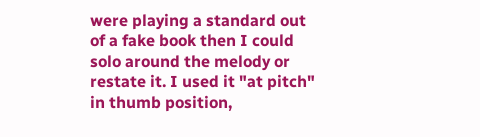were playing a standard out of a fake book then I could solo around the melody or restate it. I used it "at pitch" in thumb position,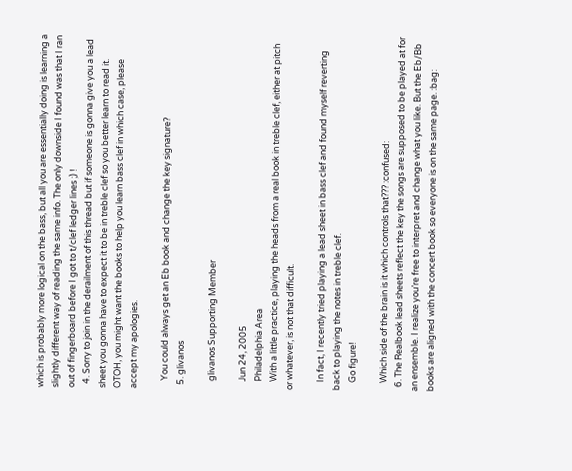which is probably more logical on the bass, but all you are essentially doing is learning a slightly different way of reading the same info. The only downside I found was that I ran out of fingerboard before I got to t/clef ledger lines ;) !
  4. Sorry to join in the derailment of this thread but if someone is gonna give you a lead sheet you gonna have to expect it to be in treble clef so you better learn to read it. OTOH, you might want the books to help you learn bass clef in which case, please accept my apologies.

    You could always get an Eb book and change the key signature?
  5. glivanos

    glivanos Supporting Member

    Jun 24, 2005
    Philadelphia Area
    With a little practice, playing the heads from a real book in treble clef, either at pitch or whatever, is not that difficult.

    In fact, I recently tried playing a lead sheet in bass clef and found myself reverting back to playing the notes in treble clef.
    Go figure!

    Which side of the brain is it which controls that??? :confused:
  6. The Realbook lead sheets reflect the key the songs are supposed to be played at for an ensemble. I realize you’re free to interpret and change what you like. But the Eb/Bb books are aligned with the concert book so everyone is on the same page. :bag: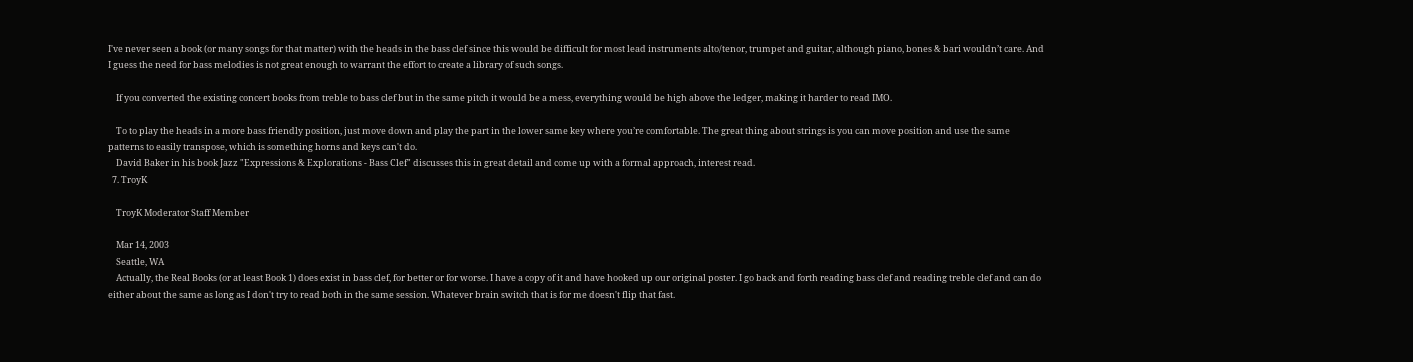I've never seen a book (or many songs for that matter) with the heads in the bass clef since this would be difficult for most lead instruments alto/tenor, trumpet and guitar, although piano, bones & bari wouldn’t care. And I guess the need for bass melodies is not great enough to warrant the effort to create a library of such songs.

    If you converted the existing concert books from treble to bass clef but in the same pitch it would be a mess, everything would be high above the ledger, making it harder to read IMO.

    To to play the heads in a more bass friendly position, just move down and play the part in the lower same key where you’re comfortable. The great thing about strings is you can move position and use the same patterns to easily transpose, which is something horns and keys can't do.
    David Baker in his book Jazz "Expressions & Explorations - Bass Clef" discusses this in great detail and come up with a formal approach, interest read.
  7. TroyK

    TroyK Moderator Staff Member

    Mar 14, 2003
    Seattle, WA
    Actually, the Real Books (or at least Book 1) does exist in bass clef, for better or for worse. I have a copy of it and have hooked up our original poster. I go back and forth reading bass clef and reading treble clef and can do either about the same as long as I don't try to read both in the same session. Whatever brain switch that is for me doesn't flip that fast.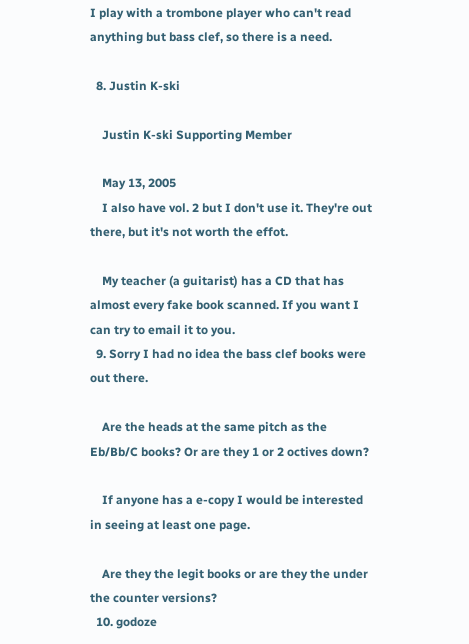I play with a trombone player who can't read anything but bass clef, so there is a need.

  8. Justin K-ski

    Justin K-ski Supporting Member

    May 13, 2005
    I also have vol. 2 but I don't use it. They're out there, but it's not worth the effot.

    My teacher (a guitarist) has a CD that has almost every fake book scanned. If you want I can try to email it to you.
  9. Sorry I had no idea the bass clef books were out there.

    Are the heads at the same pitch as the Eb/Bb/C books? Or are they 1 or 2 octives down?

    If anyone has a e-copy I would be interested in seeing at least one page.

    Are they the legit books or are they the under the counter versions?
  10. godoze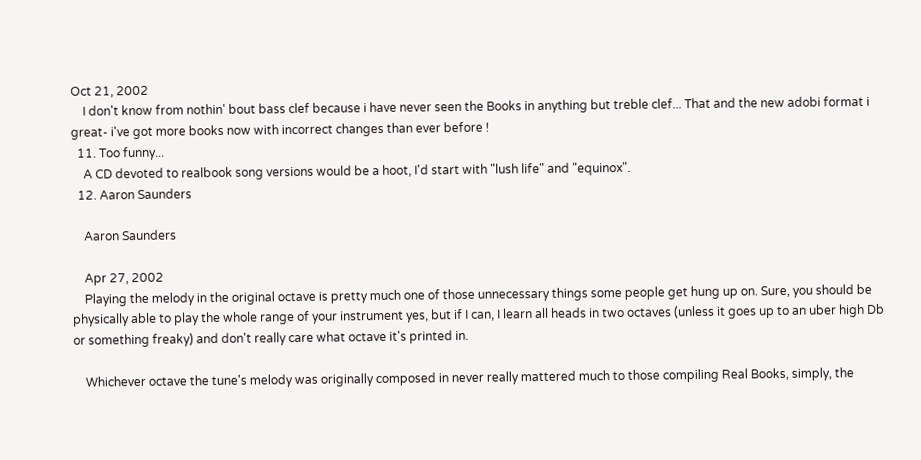Oct 21, 2002
    I don't know from nothin' bout bass clef because i have never seen the Books in anything but treble clef... That and the new adobi format i great- i've got more books now with incorrect changes than ever before !
  11. Too funny...
    A CD devoted to realbook song versions would be a hoot, I'd start with "lush life" and "equinox".
  12. Aaron Saunders

    Aaron Saunders

    Apr 27, 2002
    Playing the melody in the original octave is pretty much one of those unnecessary things some people get hung up on. Sure, you should be physically able to play the whole range of your instrument yes, but if I can, I learn all heads in two octaves (unless it goes up to an uber high Db or something freaky) and don't really care what octave it's printed in.

    Whichever octave the tune's melody was originally composed in never really mattered much to those compiling Real Books, simply, the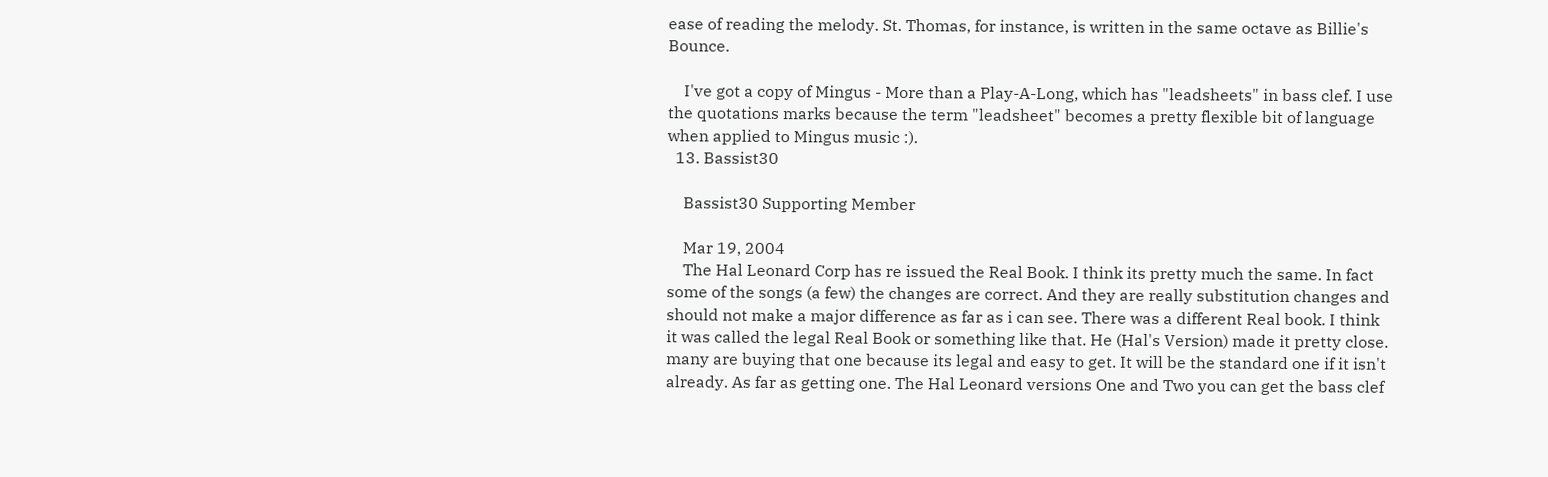ease of reading the melody. St. Thomas, for instance, is written in the same octave as Billie's Bounce.

    I've got a copy of Mingus - More than a Play-A-Long, which has "leadsheets" in bass clef. I use the quotations marks because the term "leadsheet" becomes a pretty flexible bit of language when applied to Mingus music :).
  13. Bassist30

    Bassist30 Supporting Member

    Mar 19, 2004
    The Hal Leonard Corp has re issued the Real Book. I think its pretty much the same. In fact some of the songs (a few) the changes are correct. And they are really substitution changes and should not make a major difference as far as i can see. There was a different Real book. I think it was called the legal Real Book or something like that. He (Hal's Version) made it pretty close. many are buying that one because its legal and easy to get. It will be the standard one if it isn't already. As far as getting one. The Hal Leonard versions One and Two you can get the bass clef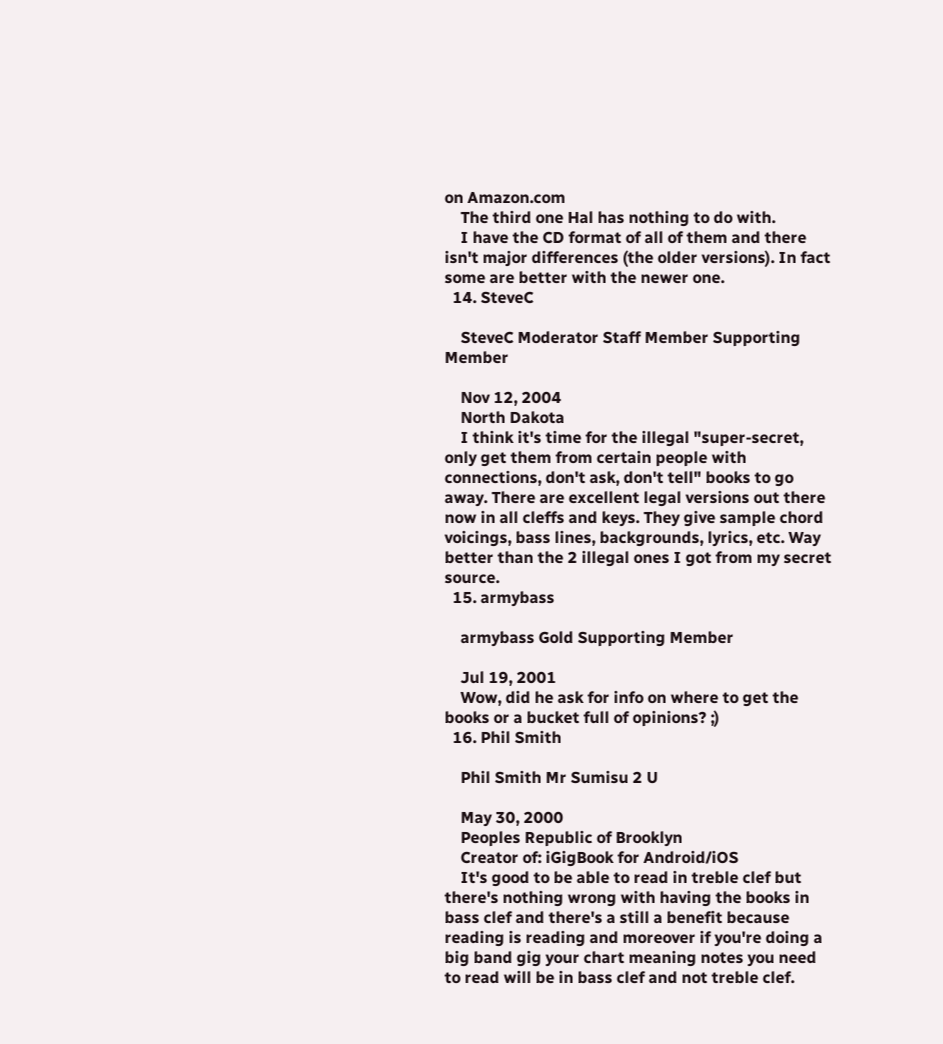on Amazon.com
    The third one Hal has nothing to do with.
    I have the CD format of all of them and there isn't major differences (the older versions). In fact some are better with the newer one.
  14. SteveC

    SteveC Moderator Staff Member Supporting Member

    Nov 12, 2004
    North Dakota
    I think it's time for the illegal "super-secret, only get them from certain people with connections, don't ask, don't tell" books to go away. There are excellent legal versions out there now in all cleffs and keys. They give sample chord voicings, bass lines, backgrounds, lyrics, etc. Way better than the 2 illegal ones I got from my secret source.
  15. armybass

    armybass Gold Supporting Member

    Jul 19, 2001
    Wow, did he ask for info on where to get the books or a bucket full of opinions? ;)
  16. Phil Smith

    Phil Smith Mr Sumisu 2 U

    May 30, 2000
    Peoples Republic of Brooklyn
    Creator of: iGigBook for Android/iOS
    It's good to be able to read in treble clef but there's nothing wrong with having the books in bass clef and there's a still a benefit because reading is reading and moreover if you're doing a big band gig your chart meaning notes you need to read will be in bass clef and not treble clef.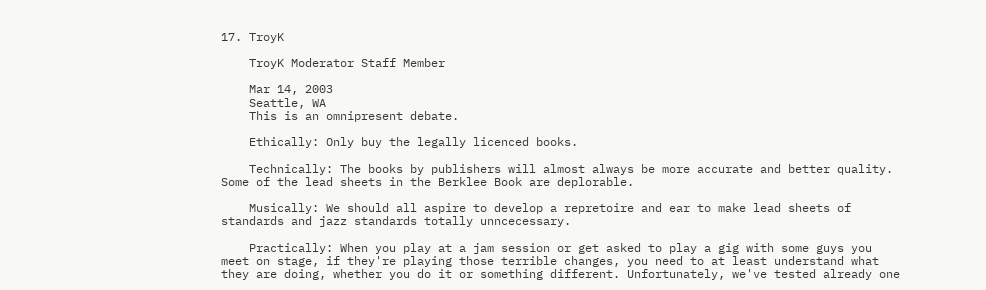17. TroyK

    TroyK Moderator Staff Member

    Mar 14, 2003
    Seattle, WA
    This is an omnipresent debate.

    Ethically: Only buy the legally licenced books.

    Technically: The books by publishers will almost always be more accurate and better quality. Some of the lead sheets in the Berklee Book are deplorable.

    Musically: We should all aspire to develop a repretoire and ear to make lead sheets of standards and jazz standards totally unncecessary.

    Practically: When you play at a jam session or get asked to play a gig with some guys you meet on stage, if they're playing those terrible changes, you need to at least understand what they are doing, whether you do it or something different. Unfortunately, we've tested already one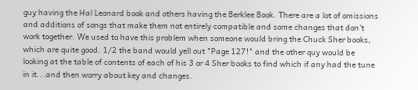guy having the Hal Leonard book and others having the Berklee Book. There are a lot of omissions and additions of songs that make them not entirely compatible and some changes that don't work together. We used to have this problem when someone would bring the Chuck Sher books, which are quite good. 1/2 the band would yell out "Page 127!" and the other quy would be looking at the table of contents of each of his 3 or 4 Sher books to find which if any had the tune in it...and then worry about key and changes.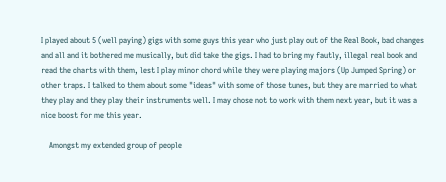I played about 5 (well paying) gigs with some guys this year who just play out of the Real Book, bad changes and all and it bothered me musically, but did take the gigs. I had to bring my fautly, illegal real book and read the charts with them, lest I play minor chord while they were playing majors (Up Jumped Spring) or other traps. I talked to them about some "ideas" with some of those tunes, but they are married to what they play and they play their instruments well. I may chose not to work with them next year, but it was a nice boost for me this year.

    Amongst my extended group of people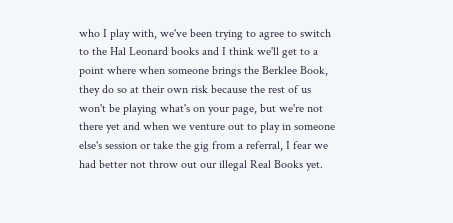who I play with, we've been trying to agree to switch to the Hal Leonard books and I think we'll get to a point where when someone brings the Berklee Book, they do so at their own risk because the rest of us won't be playing what's on your page, but we're not there yet and when we venture out to play in someone else's session or take the gig from a referral, I fear we had better not throw out our illegal Real Books yet.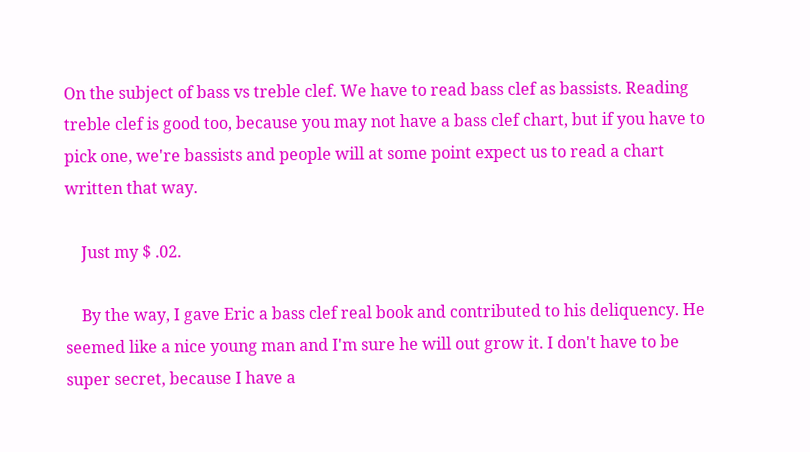On the subject of bass vs treble clef. We have to read bass clef as bassists. Reading treble clef is good too, because you may not have a bass clef chart, but if you have to pick one, we're bassists and people will at some point expect us to read a chart written that way.

    Just my $ .02.

    By the way, I gave Eric a bass clef real book and contributed to his deliquency. He seemed like a nice young man and I'm sure he will out grow it. I don't have to be super secret, because I have a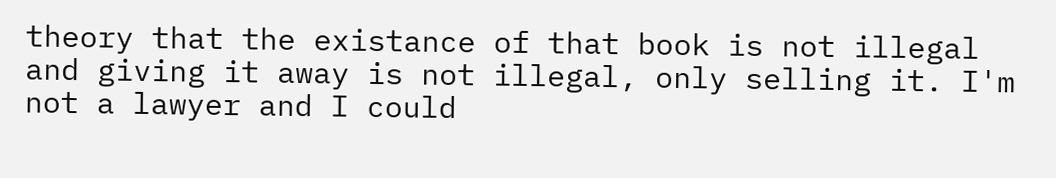theory that the existance of that book is not illegal and giving it away is not illegal, only selling it. I'm not a lawyer and I could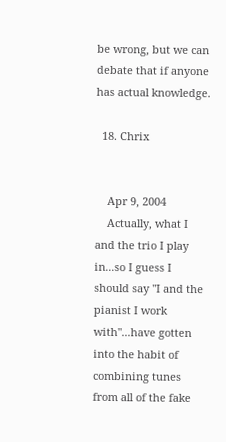be wrong, but we can debate that if anyone has actual knowledge.

  18. Chrix


    Apr 9, 2004
    Actually, what I and the trio I play in...so I guess I should say "I and the pianist I work with"...have gotten into the habit of combining tunes from all of the fake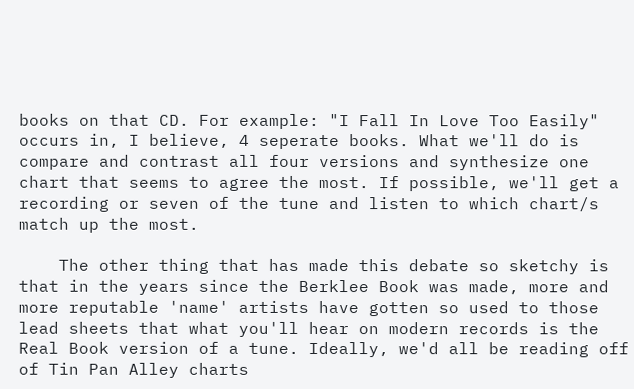books on that CD. For example: "I Fall In Love Too Easily" occurs in, I believe, 4 seperate books. What we'll do is compare and contrast all four versions and synthesize one chart that seems to agree the most. If possible, we'll get a recording or seven of the tune and listen to which chart/s match up the most.

    The other thing that has made this debate so sketchy is that in the years since the Berklee Book was made, more and more reputable 'name' artists have gotten so used to those lead sheets that what you'll hear on modern records is the Real Book version of a tune. Ideally, we'd all be reading off of Tin Pan Alley charts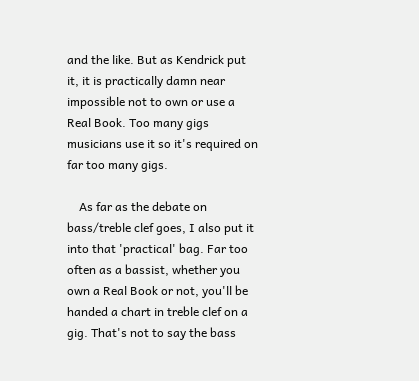and the like. But as Kendrick put it, it is practically damn near impossible not to own or use a Real Book. Too many gigs musicians use it so it's required on far too many gigs.

    As far as the debate on bass/treble clef goes, I also put it into that 'practical' bag. Far too often as a bassist, whether you own a Real Book or not, you'll be handed a chart in treble clef on a gig. That's not to say the bass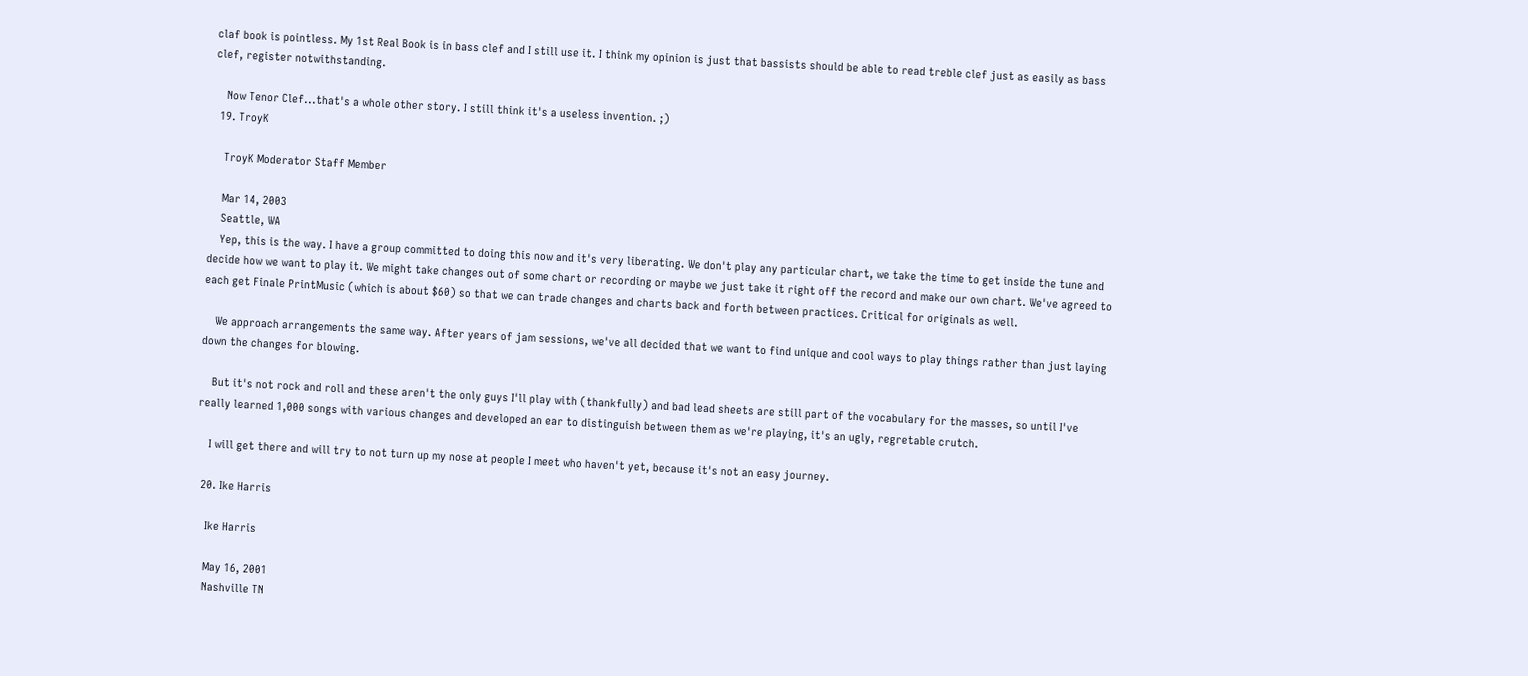claf book is pointless. My 1st Real Book is in bass clef and I still use it. I think my opinion is just that bassists should be able to read treble clef just as easily as bass clef, register notwithstanding.

    Now Tenor Clef...that's a whole other story. I still think it's a useless invention. ;)
  19. TroyK

    TroyK Moderator Staff Member

    Mar 14, 2003
    Seattle, WA
    Yep, this is the way. I have a group committed to doing this now and it's very liberating. We don't play any particular chart, we take the time to get inside the tune and decide how we want to play it. We might take changes out of some chart or recording or maybe we just take it right off the record and make our own chart. We've agreed to each get Finale PrintMusic (which is about $60) so that we can trade changes and charts back and forth between practices. Critical for originals as well.

    We approach arrangements the same way. After years of jam sessions, we've all decided that we want to find unique and cool ways to play things rather than just laying down the changes for blowing.

    But it's not rock and roll and these aren't the only guys I'll play with (thankfully) and bad lead sheets are still part of the vocabulary for the masses, so until I've really learned 1,000 songs with various changes and developed an ear to distinguish between them as we're playing, it's an ugly, regretable crutch.

    I will get there and will try to not turn up my nose at people I meet who haven't yet, because it's not an easy journey.

  20. Ike Harris

    Ike Harris

    May 16, 2001
    Nashville TN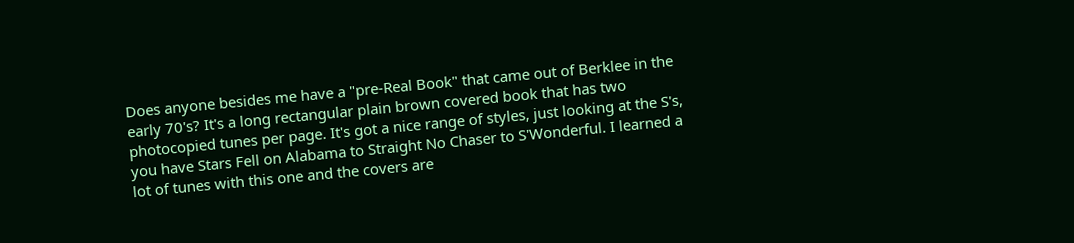Does anyone besides me have a "pre-Real Book" that came out of Berklee in the early 70's? It's a long rectangular plain brown covered book that has two photocopied tunes per page. It's got a nice range of styles, just looking at the S's, you have Stars Fell on Alabama to Straight No Chaser to S'Wonderful. I learned a lot of tunes with this one and the covers are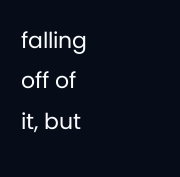falling off of it, but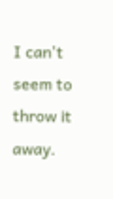I can't seem to throw it away.